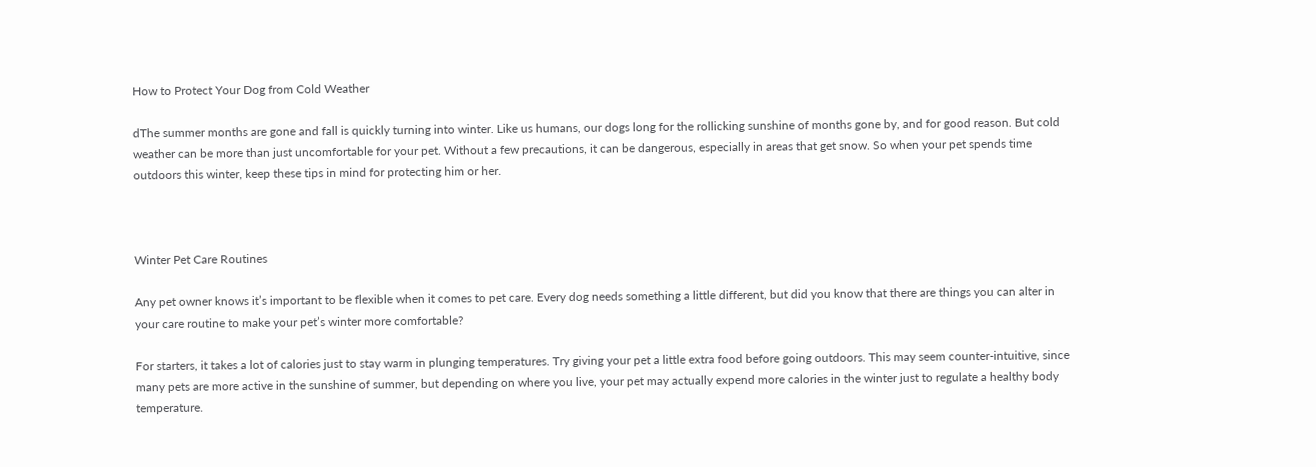How to Protect Your Dog from Cold Weather

dThe summer months are gone and fall is quickly turning into winter. Like us humans, our dogs long for the rollicking sunshine of months gone by, and for good reason. But cold weather can be more than just uncomfortable for your pet. Without a few precautions, it can be dangerous, especially in areas that get snow. So when your pet spends time outdoors this winter, keep these tips in mind for protecting him or her.



Winter Pet Care Routines

Any pet owner knows it’s important to be flexible when it comes to pet care. Every dog needs something a little different, but did you know that there are things you can alter in your care routine to make your pet’s winter more comfortable?

For starters, it takes a lot of calories just to stay warm in plunging temperatures. Try giving your pet a little extra food before going outdoors. This may seem counter-intuitive, since many pets are more active in the sunshine of summer, but depending on where you live, your pet may actually expend more calories in the winter just to regulate a healthy body temperature.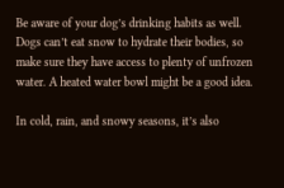Be aware of your dog’s drinking habits as well. Dogs can’t eat snow to hydrate their bodies, so make sure they have access to plenty of unfrozen water. A heated water bowl might be a good idea.

In cold, rain, and snowy seasons, it’s also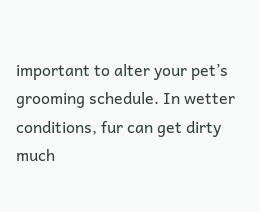important to alter your pet’s grooming schedule. In wetter conditions, fur can get dirty much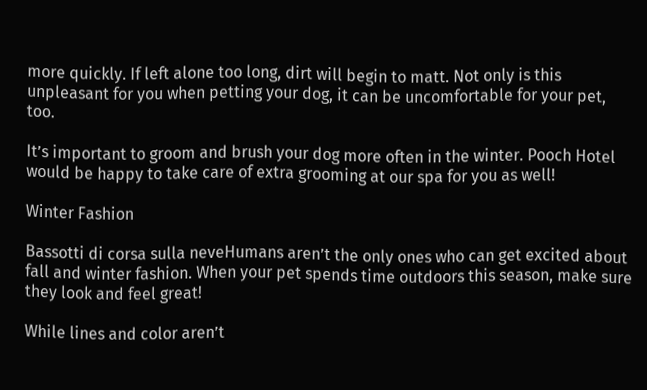more quickly. If left alone too long, dirt will begin to matt. Not only is this unpleasant for you when petting your dog, it can be uncomfortable for your pet, too.

It’s important to groom and brush your dog more often in the winter. Pooch Hotel would be happy to take care of extra grooming at our spa for you as well!

Winter Fashion

Bassotti di corsa sulla neveHumans aren’t the only ones who can get excited about fall and winter fashion. When your pet spends time outdoors this season, make sure they look and feel great!

While lines and color aren’t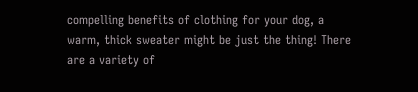compelling benefits of clothing for your dog, a warm, thick sweater might be just the thing! There are a variety of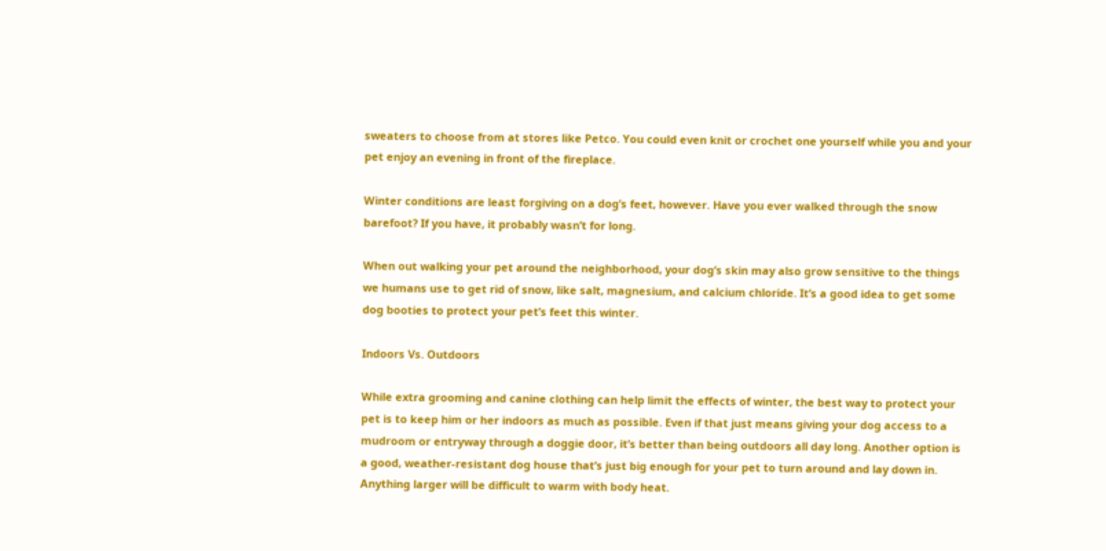sweaters to choose from at stores like Petco. You could even knit or crochet one yourself while you and your pet enjoy an evening in front of the fireplace.

Winter conditions are least forgiving on a dog’s feet, however. Have you ever walked through the snow barefoot? If you have, it probably wasn’t for long.

When out walking your pet around the neighborhood, your dog’s skin may also grow sensitive to the things we humans use to get rid of snow, like salt, magnesium, and calcium chloride. It’s a good idea to get some dog booties to protect your pet’s feet this winter.

Indoors Vs. Outdoors

While extra grooming and canine clothing can help limit the effects of winter, the best way to protect your pet is to keep him or her indoors as much as possible. Even if that just means giving your dog access to a mudroom or entryway through a doggie door, it’s better than being outdoors all day long. Another option is a good, weather-resistant dog house that’s just big enough for your pet to turn around and lay down in. Anything larger will be difficult to warm with body heat.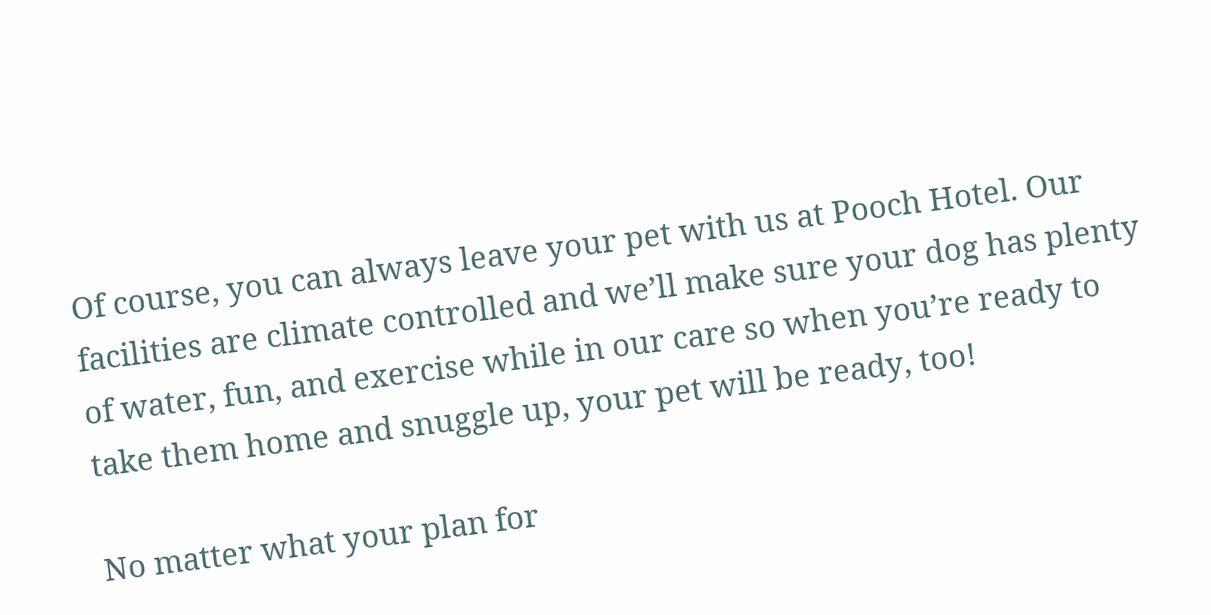Of course, you can always leave your pet with us at Pooch Hotel. Our facilities are climate controlled and we’ll make sure your dog has plenty of water, fun, and exercise while in our care so when you’re ready to take them home and snuggle up, your pet will be ready, too!

No matter what your plan for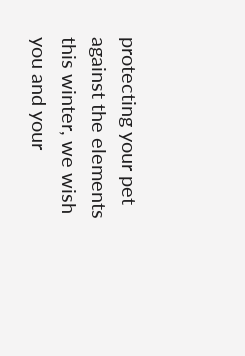protecting your pet against the elements this winter, we wish you and your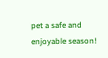pet a safe and enjoyable season!